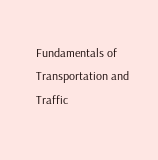Fundamentals of Transportation and Traffic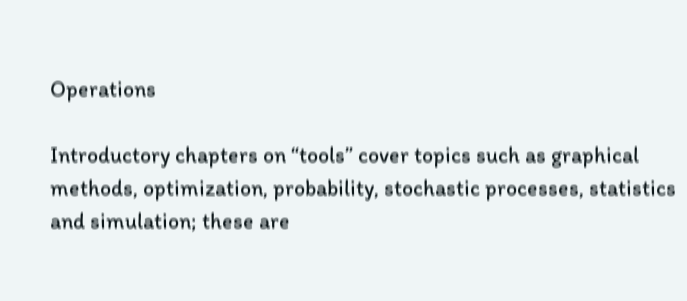Operations

Introductory chapters on “tools” cover topics such as graphical methods, optimization, probability, stochastic processes, statistics and simulation; these are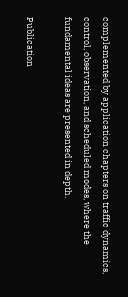complemented by application chapters on traffic dynamics, control, observation, and scheduled modes, where the fundamental ideas are presented in depth.

Publication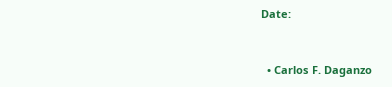Date:



  • Carlos F. Daganzo